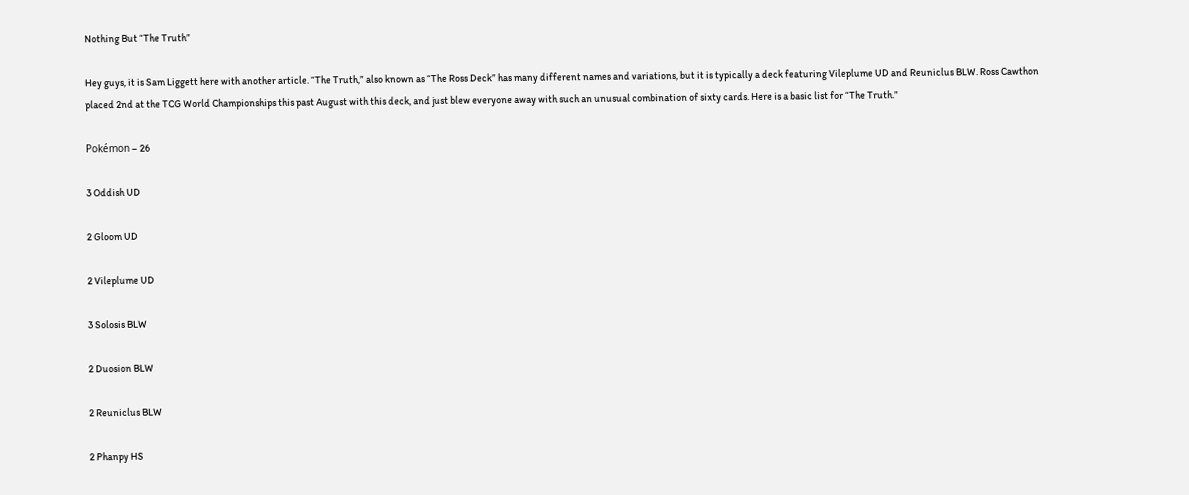Nothing But “The Truth”

Hey guys, it is Sam Liggett here with another article. “The Truth,” also known as “The Ross Deck” has many different names and variations, but it is typically a deck featuring Vileplume UD and Reuniclus BLW. Ross Cawthon placed 2nd at the TCG World Championships this past August with this deck, and just blew everyone away with such an unusual combination of sixty cards. Here is a basic list for “The Truth.”

Pokémon – 26

3 Oddish UD

2 Gloom UD

2 Vileplume UD

3 Solosis BLW

2 Duosion BLW

2 Reuniclus BLW

2 Phanpy HS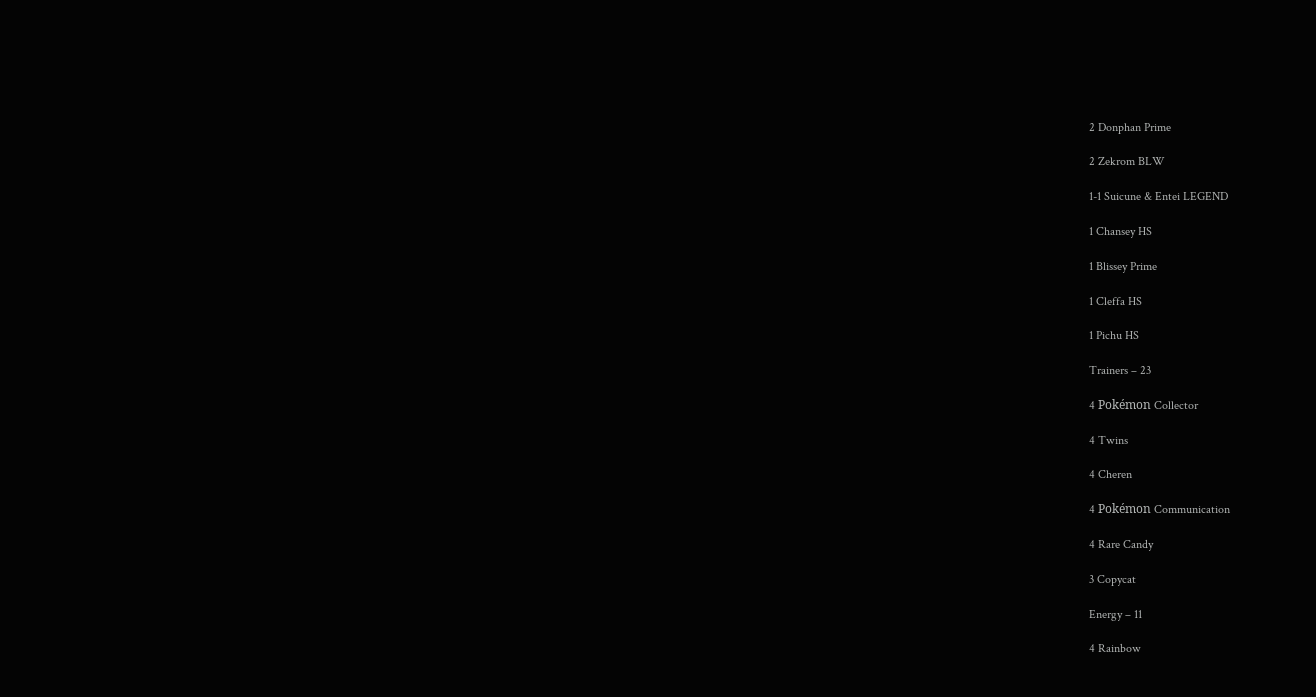2 Donphan Prime

2 Zekrom BLW

1-1 Suicune & Entei LEGEND

1 Chansey HS

1 Blissey Prime

1 Cleffa HS

1 Pichu HS

Trainers – 23

4 Pokémon Collector

4 Twins

4 Cheren

4 Pokémon Communication

4 Rare Candy

3 Copycat

Energy – 11

4 Rainbow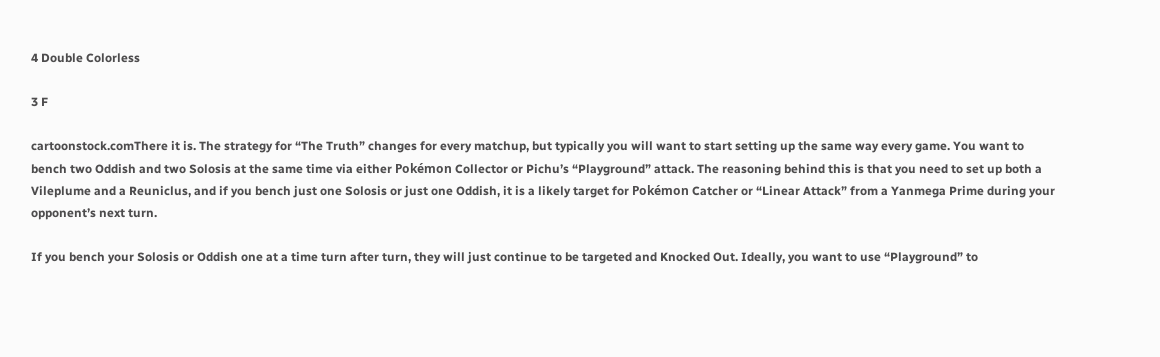4 Double Colorless

3 F

cartoonstock.comThere it is. The strategy for “The Truth” changes for every matchup, but typically you will want to start setting up the same way every game. You want to bench two Oddish and two Solosis at the same time via either Pokémon Collector or Pichu’s “Playground” attack. The reasoning behind this is that you need to set up both a Vileplume and a Reuniclus, and if you bench just one Solosis or just one Oddish, it is a likely target for Pokémon Catcher or “Linear Attack” from a Yanmega Prime during your opponent’s next turn.

If you bench your Solosis or Oddish one at a time turn after turn, they will just continue to be targeted and Knocked Out. Ideally, you want to use “Playground” to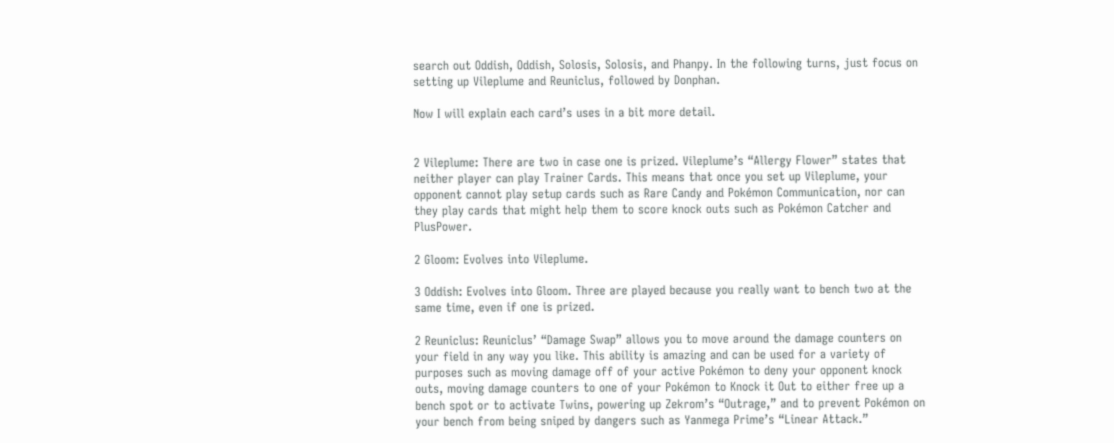search out Oddish, Oddish, Solosis, Solosis, and Phanpy. In the following turns, just focus on setting up Vileplume and Reuniclus, followed by Donphan.

Now I will explain each card’s uses in a bit more detail.


2 Vileplume: There are two in case one is prized. Vileplume’s “Allergy Flower” states that neither player can play Trainer Cards. This means that once you set up Vileplume, your opponent cannot play setup cards such as Rare Candy and Pokémon Communication, nor can they play cards that might help them to score knock outs such as Pokémon Catcher and PlusPower.

2 Gloom: Evolves into Vileplume.

3 Oddish: Evolves into Gloom. Three are played because you really want to bench two at the same time, even if one is prized.

2 Reuniclus: Reuniclus’ “Damage Swap” allows you to move around the damage counters on your field in any way you like. This ability is amazing and can be used for a variety of purposes such as moving damage off of your active Pokémon to deny your opponent knock outs, moving damage counters to one of your Pokémon to Knock it Out to either free up a bench spot or to activate Twins, powering up Zekrom’s “Outrage,” and to prevent Pokémon on your bench from being sniped by dangers such as Yanmega Prime’s “Linear Attack.”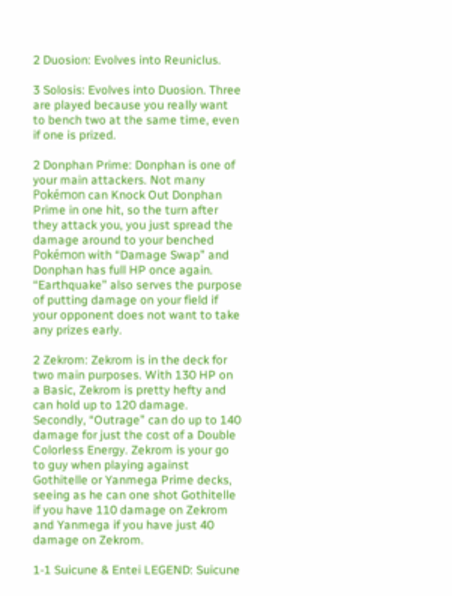2 Duosion: Evolves into Reuniclus.

3 Solosis: Evolves into Duosion. Three are played because you really want to bench two at the same time, even if one is prized.

2 Donphan Prime: Donphan is one of your main attackers. Not many Pokémon can Knock Out Donphan Prime in one hit, so the turn after they attack you, you just spread the damage around to your benched Pokémon with “Damage Swap” and Donphan has full HP once again. “Earthquake” also serves the purpose of putting damage on your field if your opponent does not want to take any prizes early.

2 Zekrom: Zekrom is in the deck for two main purposes. With 130 HP on a Basic, Zekrom is pretty hefty and can hold up to 120 damage. Secondly, “Outrage” can do up to 140 damage for just the cost of a Double Colorless Energy. Zekrom is your go to guy when playing against Gothitelle or Yanmega Prime decks, seeing as he can one shot Gothitelle if you have 110 damage on Zekrom and Yanmega if you have just 40 damage on Zekrom.

1-1 Suicune & Entei LEGEND: Suicune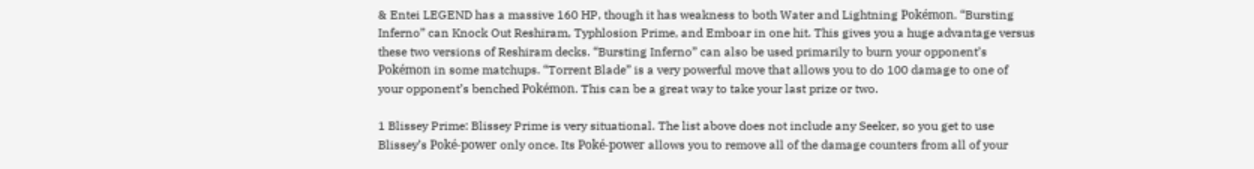& Entei LEGEND has a massive 160 HP, though it has weakness to both Water and Lightning Pokémon. “Bursting Inferno” can Knock Out Reshiram, Typhlosion Prime, and Emboar in one hit. This gives you a huge advantage versus these two versions of Reshiram decks. “Bursting Inferno” can also be used primarily to burn your opponent’s Pokémon in some matchups. “Torrent Blade” is a very powerful move that allows you to do 100 damage to one of your opponent’s benched Pokémon. This can be a great way to take your last prize or two.

1 Blissey Prime: Blissey Prime is very situational. The list above does not include any Seeker, so you get to use Blissey’s Poké-power only once. Its Poké-power allows you to remove all of the damage counters from all of your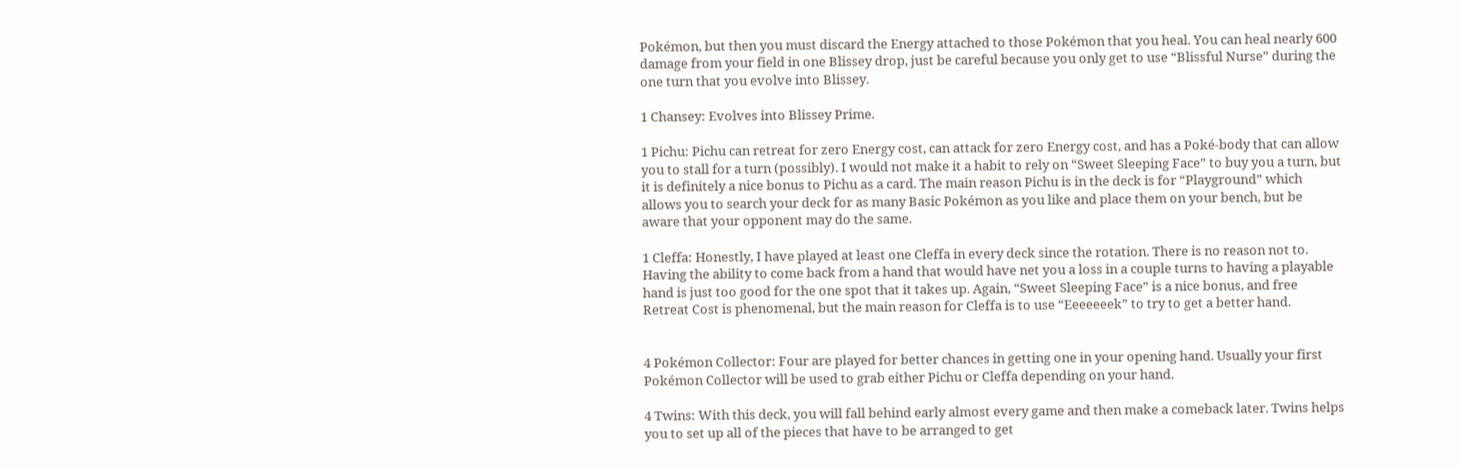Pokémon, but then you must discard the Energy attached to those Pokémon that you heal. You can heal nearly 600 damage from your field in one Blissey drop, just be careful because you only get to use “Blissful Nurse” during the one turn that you evolve into Blissey.

1 Chansey: Evolves into Blissey Prime.

1 Pichu: Pichu can retreat for zero Energy cost, can attack for zero Energy cost, and has a Poké-body that can allow you to stall for a turn (possibly). I would not make it a habit to rely on “Sweet Sleeping Face” to buy you a turn, but it is definitely a nice bonus to Pichu as a card. The main reason Pichu is in the deck is for “Playground” which allows you to search your deck for as many Basic Pokémon as you like and place them on your bench, but be aware that your opponent may do the same.

1 Cleffa: Honestly, I have played at least one Cleffa in every deck since the rotation. There is no reason not to. Having the ability to come back from a hand that would have net you a loss in a couple turns to having a playable hand is just too good for the one spot that it takes up. Again, “Sweet Sleeping Face” is a nice bonus, and free Retreat Cost is phenomenal, but the main reason for Cleffa is to use “Eeeeeeek” to try to get a better hand.


4 Pokémon Collector: Four are played for better chances in getting one in your opening hand. Usually your first Pokémon Collector will be used to grab either Pichu or Cleffa depending on your hand.

4 Twins: With this deck, you will fall behind early almost every game and then make a comeback later. Twins helps you to set up all of the pieces that have to be arranged to get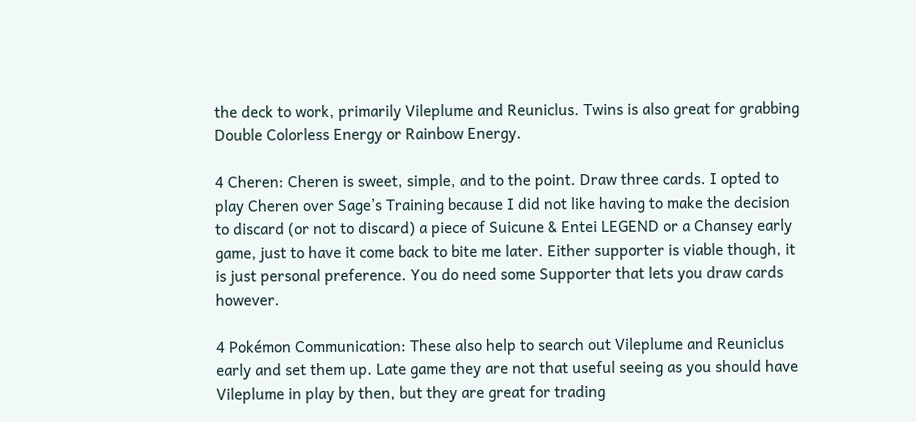the deck to work, primarily Vileplume and Reuniclus. Twins is also great for grabbing Double Colorless Energy or Rainbow Energy.

4 Cheren: Cheren is sweet, simple, and to the point. Draw three cards. I opted to play Cheren over Sage’s Training because I did not like having to make the decision to discard (or not to discard) a piece of Suicune & Entei LEGEND or a Chansey early game, just to have it come back to bite me later. Either supporter is viable though, it is just personal preference. You do need some Supporter that lets you draw cards however.

4 Pokémon Communication: These also help to search out Vileplume and Reuniclus early and set them up. Late game they are not that useful seeing as you should have Vileplume in play by then, but they are great for trading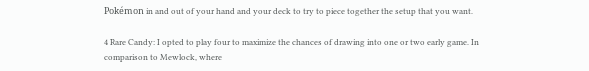Pokémon in and out of your hand and your deck to try to piece together the setup that you want.

4 Rare Candy: I opted to play four to maximize the chances of drawing into one or two early game. In comparison to Mewlock, where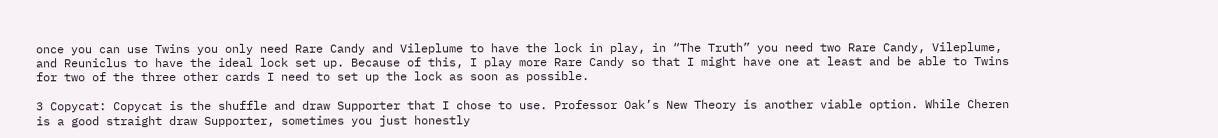once you can use Twins you only need Rare Candy and Vileplume to have the lock in play, in “The Truth” you need two Rare Candy, Vileplume, and Reuniclus to have the ideal lock set up. Because of this, I play more Rare Candy so that I might have one at least and be able to Twins for two of the three other cards I need to set up the lock as soon as possible.

3 Copycat: Copycat is the shuffle and draw Supporter that I chose to use. Professor Oak’s New Theory is another viable option. While Cheren is a good straight draw Supporter, sometimes you just honestly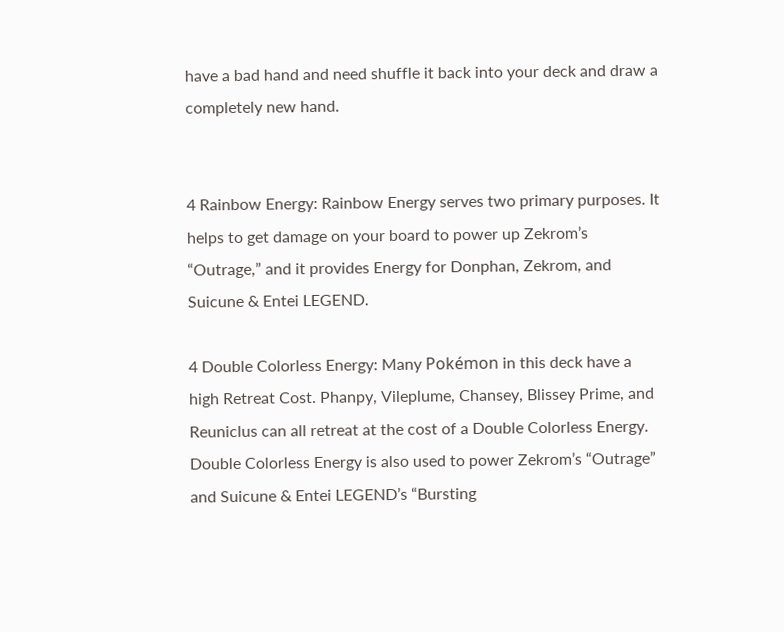have a bad hand and need shuffle it back into your deck and draw a completely new hand.


4 Rainbow Energy: Rainbow Energy serves two primary purposes. It helps to get damage on your board to power up Zekrom’s “Outrage,” and it provides Energy for Donphan, Zekrom, and Suicune & Entei LEGEND.

4 Double Colorless Energy: Many Pokémon in this deck have a high Retreat Cost. Phanpy, Vileplume, Chansey, Blissey Prime, and Reuniclus can all retreat at the cost of a Double Colorless Energy. Double Colorless Energy is also used to power Zekrom’s “Outrage” and Suicune & Entei LEGEND’s “Bursting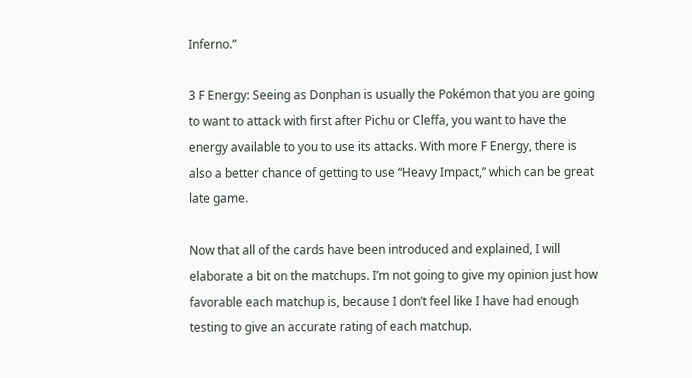Inferno.”

3 F Energy: Seeing as Donphan is usually the Pokémon that you are going to want to attack with first after Pichu or Cleffa, you want to have the energy available to you to use its attacks. With more F Energy, there is also a better chance of getting to use “Heavy Impact,” which can be great late game.

Now that all of the cards have been introduced and explained, I will elaborate a bit on the matchups. I’m not going to give my opinion just how favorable each matchup is, because I don’t feel like I have had enough testing to give an accurate rating of each matchup.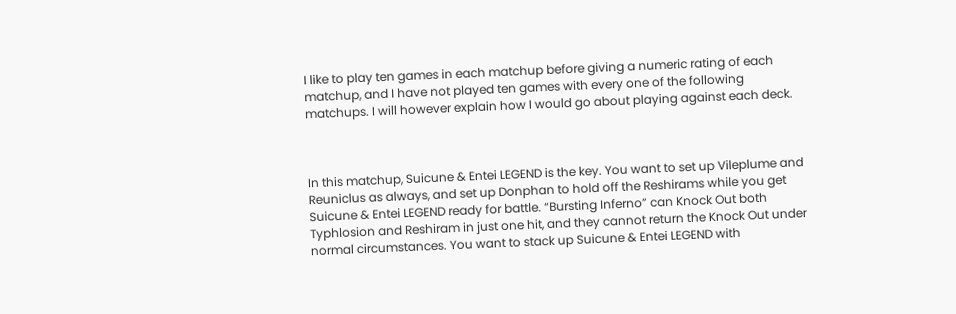I like to play ten games in each matchup before giving a numeric rating of each matchup, and I have not played ten games with every one of the following matchups. I will however explain how I would go about playing against each deck.



In this matchup, Suicune & Entei LEGEND is the key. You want to set up Vileplume and Reuniclus as always, and set up Donphan to hold off the Reshirams while you get Suicune & Entei LEGEND ready for battle. “Bursting Inferno” can Knock Out both Typhlosion and Reshiram in just one hit, and they cannot return the Knock Out under normal circumstances. You want to stack up Suicune & Entei LEGEND with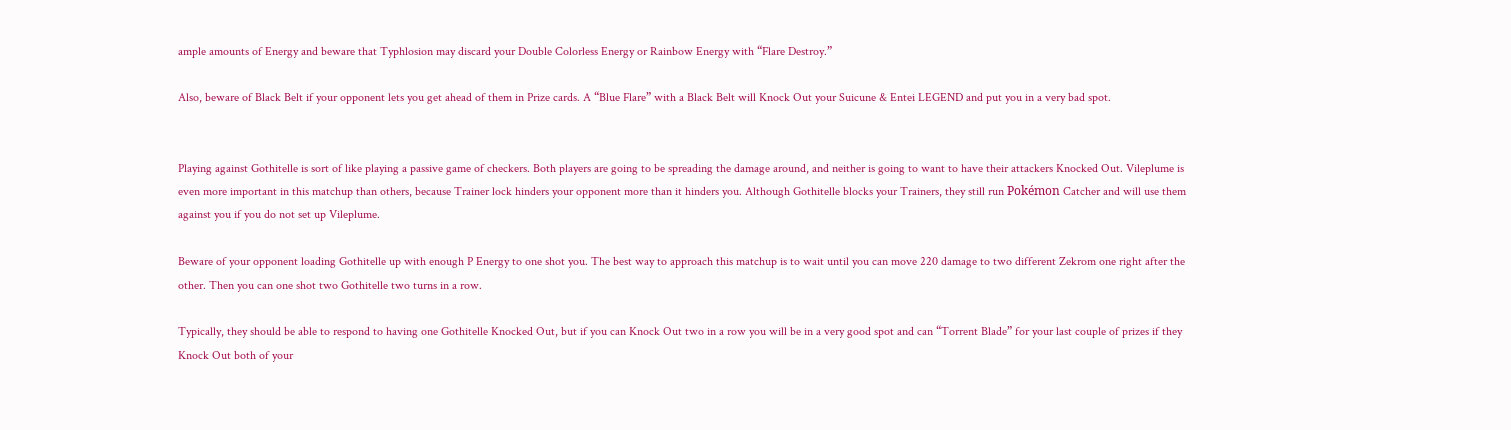ample amounts of Energy and beware that Typhlosion may discard your Double Colorless Energy or Rainbow Energy with “Flare Destroy.”

Also, beware of Black Belt if your opponent lets you get ahead of them in Prize cards. A “Blue Flare” with a Black Belt will Knock Out your Suicune & Entei LEGEND and put you in a very bad spot.


Playing against Gothitelle is sort of like playing a passive game of checkers. Both players are going to be spreading the damage around, and neither is going to want to have their attackers Knocked Out. Vileplume is even more important in this matchup than others, because Trainer lock hinders your opponent more than it hinders you. Although Gothitelle blocks your Trainers, they still run Pokémon Catcher and will use them against you if you do not set up Vileplume.

Beware of your opponent loading Gothitelle up with enough P Energy to one shot you. The best way to approach this matchup is to wait until you can move 220 damage to two different Zekrom one right after the other. Then you can one shot two Gothitelle two turns in a row.

Typically, they should be able to respond to having one Gothitelle Knocked Out, but if you can Knock Out two in a row you will be in a very good spot and can “Torrent Blade” for your last couple of prizes if they Knock Out both of your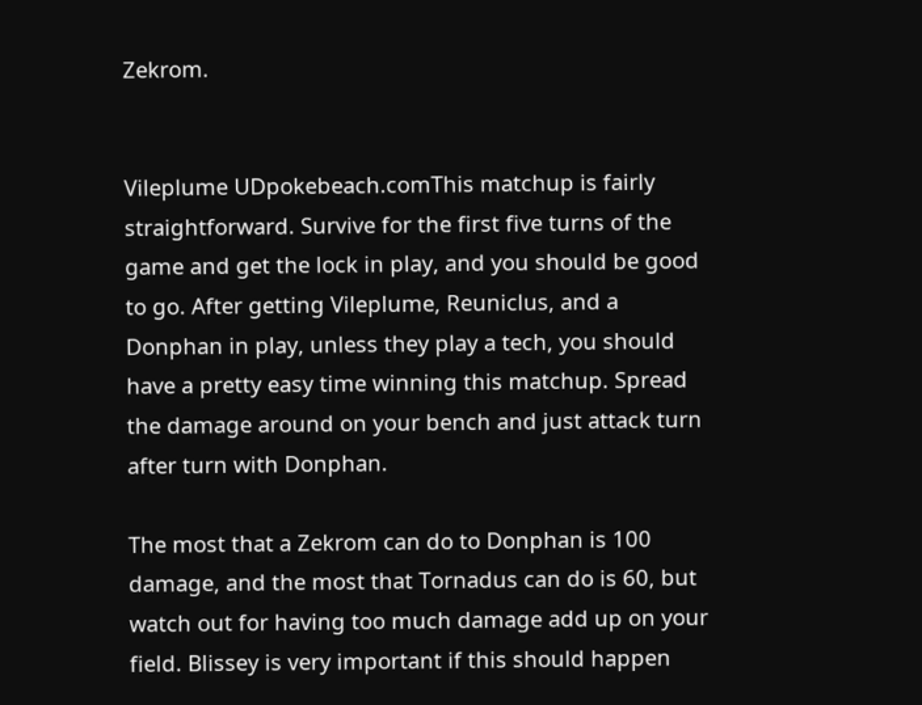Zekrom.


Vileplume UDpokebeach.comThis matchup is fairly straightforward. Survive for the first five turns of the game and get the lock in play, and you should be good to go. After getting Vileplume, Reuniclus, and a Donphan in play, unless they play a tech, you should have a pretty easy time winning this matchup. Spread the damage around on your bench and just attack turn after turn with Donphan.

The most that a Zekrom can do to Donphan is 100 damage, and the most that Tornadus can do is 60, but watch out for having too much damage add up on your field. Blissey is very important if this should happen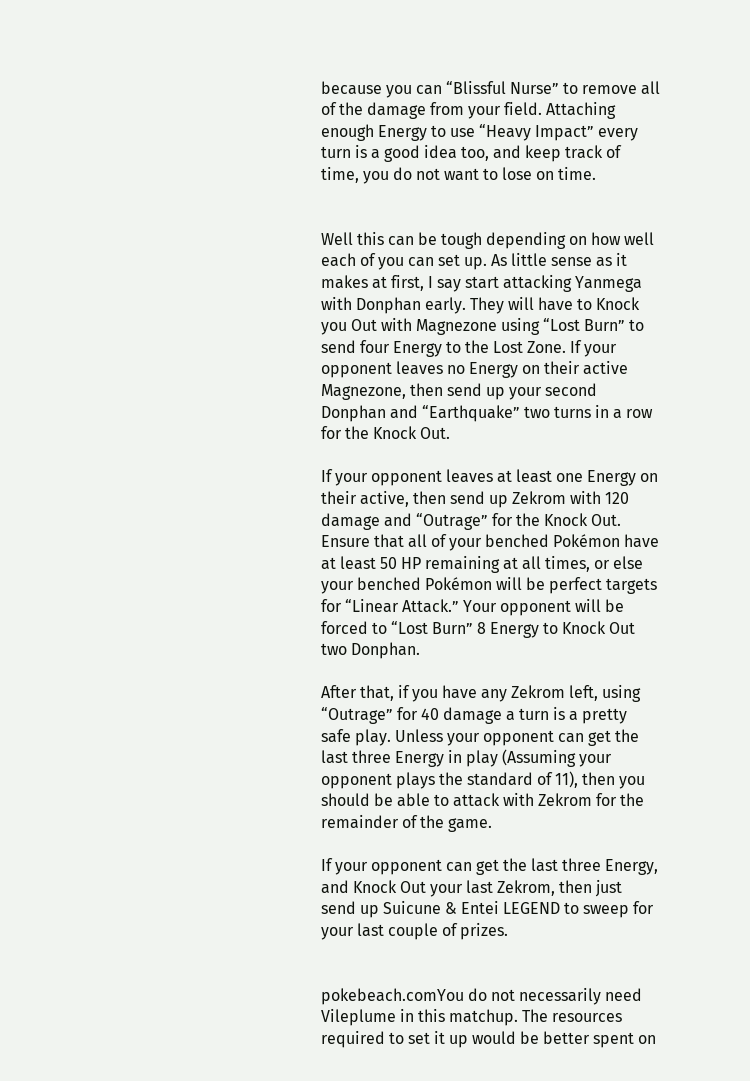because you can “Blissful Nurse” to remove all of the damage from your field. Attaching enough Energy to use “Heavy Impact” every turn is a good idea too, and keep track of time, you do not want to lose on time.


Well this can be tough depending on how well each of you can set up. As little sense as it makes at first, I say start attacking Yanmega with Donphan early. They will have to Knock you Out with Magnezone using “Lost Burn” to send four Energy to the Lost Zone. If your opponent leaves no Energy on their active Magnezone, then send up your second Donphan and “Earthquake” two turns in a row for the Knock Out.

If your opponent leaves at least one Energy on their active, then send up Zekrom with 120 damage and “Outrage” for the Knock Out. Ensure that all of your benched Pokémon have at least 50 HP remaining at all times, or else your benched Pokémon will be perfect targets for “Linear Attack.” Your opponent will be forced to “Lost Burn” 8 Energy to Knock Out two Donphan.

After that, if you have any Zekrom left, using “Outrage” for 40 damage a turn is a pretty safe play. Unless your opponent can get the last three Energy in play (Assuming your opponent plays the standard of 11), then you should be able to attack with Zekrom for the remainder of the game.

If your opponent can get the last three Energy, and Knock Out your last Zekrom, then just send up Suicune & Entei LEGEND to sweep for your last couple of prizes.


pokebeach.comYou do not necessarily need Vileplume in this matchup. The resources required to set it up would be better spent on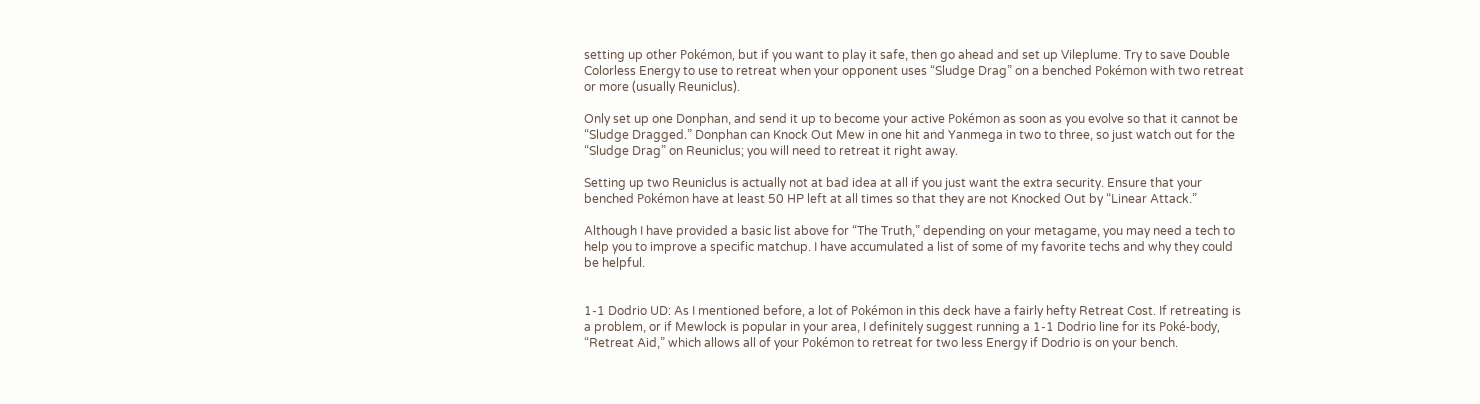setting up other Pokémon, but if you want to play it safe, then go ahead and set up Vileplume. Try to save Double Colorless Energy to use to retreat when your opponent uses “Sludge Drag” on a benched Pokémon with two retreat or more (usually Reuniclus).

Only set up one Donphan, and send it up to become your active Pokémon as soon as you evolve so that it cannot be “Sludge Dragged.” Donphan can Knock Out Mew in one hit and Yanmega in two to three, so just watch out for the “Sludge Drag” on Reuniclus; you will need to retreat it right away.

Setting up two Reuniclus is actually not at bad idea at all if you just want the extra security. Ensure that your benched Pokémon have at least 50 HP left at all times so that they are not Knocked Out by “Linear Attack.”

Although I have provided a basic list above for “The Truth,” depending on your metagame, you may need a tech to help you to improve a specific matchup. I have accumulated a list of some of my favorite techs and why they could be helpful.


1-1 Dodrio UD: As I mentioned before, a lot of Pokémon in this deck have a fairly hefty Retreat Cost. If retreating is a problem, or if Mewlock is popular in your area, I definitely suggest running a 1-1 Dodrio line for its Poké-body, “Retreat Aid,” which allows all of your Pokémon to retreat for two less Energy if Dodrio is on your bench.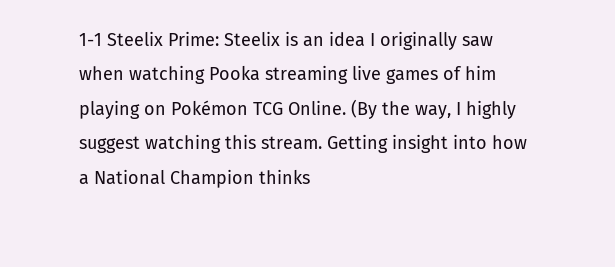1-1 Steelix Prime: Steelix is an idea I originally saw when watching Pooka streaming live games of him playing on Pokémon TCG Online. (By the way, I highly suggest watching this stream. Getting insight into how a National Champion thinks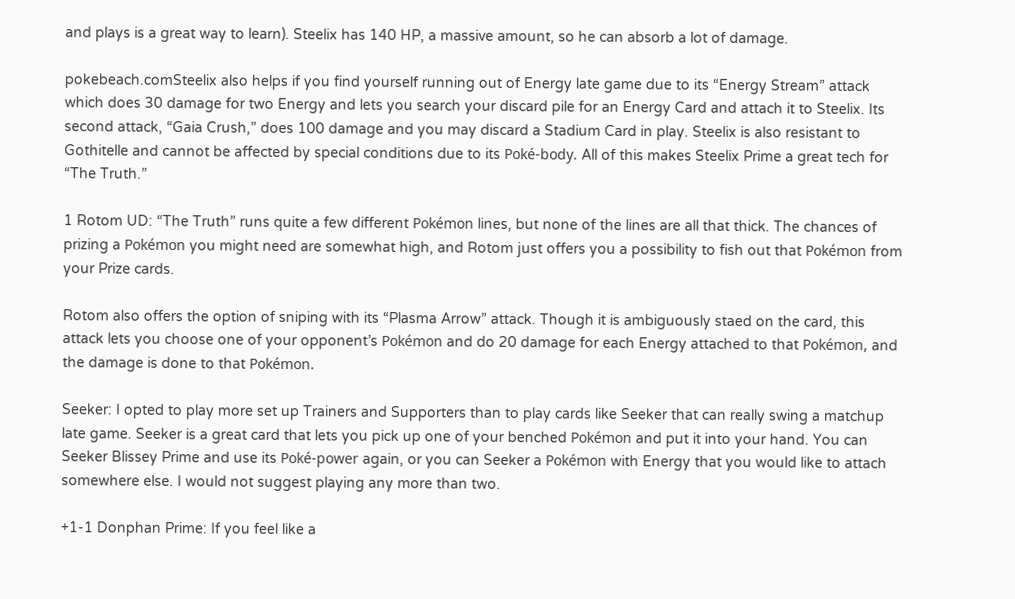and plays is a great way to learn). Steelix has 140 HP, a massive amount, so he can absorb a lot of damage.

pokebeach.comSteelix also helps if you find yourself running out of Energy late game due to its “Energy Stream” attack which does 30 damage for two Energy and lets you search your discard pile for an Energy Card and attach it to Steelix. Its second attack, “Gaia Crush,” does 100 damage and you may discard a Stadium Card in play. Steelix is also resistant to Gothitelle and cannot be affected by special conditions due to its Poké-body. All of this makes Steelix Prime a great tech for “The Truth.”

1 Rotom UD: “The Truth” runs quite a few different Pokémon lines, but none of the lines are all that thick. The chances of prizing a Pokémon you might need are somewhat high, and Rotom just offers you a possibility to fish out that Pokémon from your Prize cards.

Rotom also offers the option of sniping with its “Plasma Arrow” attack. Though it is ambiguously staed on the card, this attack lets you choose one of your opponent’s Pokémon and do 20 damage for each Energy attached to that Pokémon, and the damage is done to that Pokémon.

Seeker: I opted to play more set up Trainers and Supporters than to play cards like Seeker that can really swing a matchup late game. Seeker is a great card that lets you pick up one of your benched Pokémon and put it into your hand. You can Seeker Blissey Prime and use its Poké-power again, or you can Seeker a Pokémon with Energy that you would like to attach somewhere else. I would not suggest playing any more than two.

+1-1 Donphan Prime: If you feel like a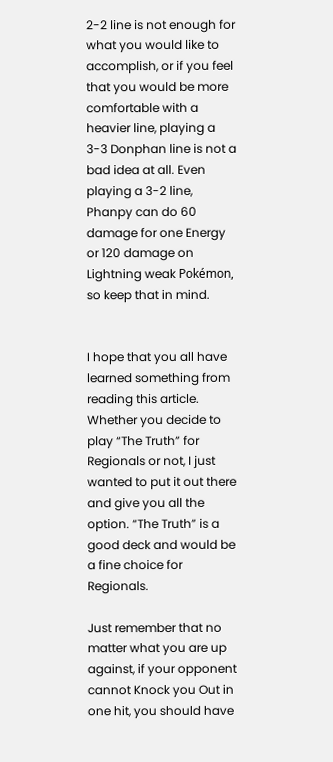2-2 line is not enough for what you would like to accomplish, or if you feel that you would be more comfortable with a heavier line, playing a 3-3 Donphan line is not a bad idea at all. Even playing a 3-2 line, Phanpy can do 60 damage for one Energy or 120 damage on Lightning weak Pokémon, so keep that in mind.


I hope that you all have learned something from reading this article. Whether you decide to play “The Truth” for Regionals or not, I just wanted to put it out there and give you all the option. “The Truth” is a good deck and would be a fine choice for Regionals.

Just remember that no matter what you are up against, if your opponent cannot Knock you Out in one hit, you should have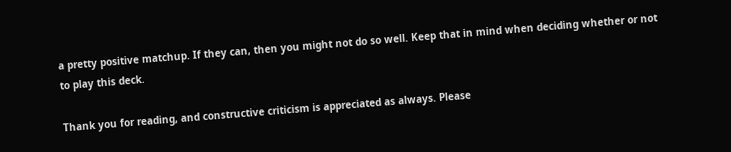a pretty positive matchup. If they can, then you might not do so well. Keep that in mind when deciding whether or not to play this deck.

Thank you for reading, and constructive criticism is appreciated as always. Please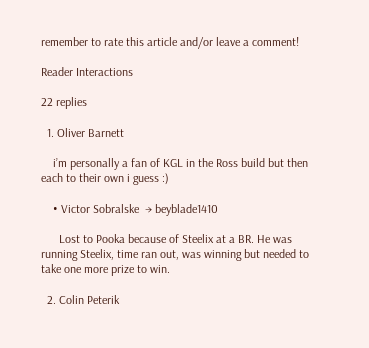remember to rate this article and/or leave a comment!

Reader Interactions

22 replies

  1. Oliver Barnett

    i’m personally a fan of KGL in the Ross build but then each to their own i guess :)

    • Victor Sobralske  → beyblade1410

      Lost to Pooka because of Steelix at a BR. He was running Steelix, time ran out, was winning but needed to take one more prize to win.

  2. Colin Peterik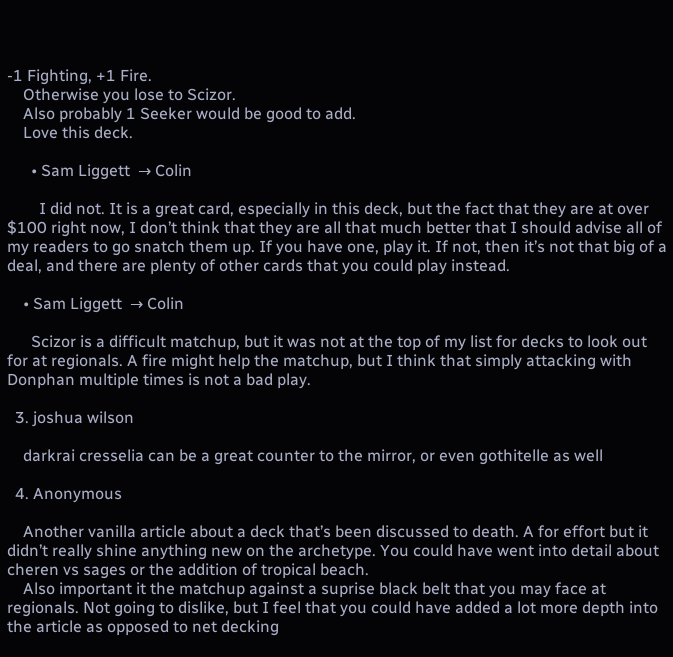-1 Fighting, +1 Fire.
    Otherwise you lose to Scizor.
    Also probably 1 Seeker would be good to add.
    Love this deck.

      • Sam Liggett  → Colin

        I did not. It is a great card, especially in this deck, but the fact that they are at over $100 right now, I don’t think that they are all that much better that I should advise all of my readers to go snatch them up. If you have one, play it. If not, then it’s not that big of a deal, and there are plenty of other cards that you could play instead.

    • Sam Liggett  → Colin

      Scizor is a difficult matchup, but it was not at the top of my list for decks to look out for at regionals. A fire might help the matchup, but I think that simply attacking with Donphan multiple times is not a bad play.

  3. joshua wilson

    darkrai cresselia can be a great counter to the mirror, or even gothitelle as well

  4. Anonymous

    Another vanilla article about a deck that’s been discussed to death. A for effort but it didn’t really shine anything new on the archetype. You could have went into detail about cheren vs sages or the addition of tropical beach.
    Also important it the matchup against a suprise black belt that you may face at regionals. Not going to dislike, but I feel that you could have added a lot more depth into the article as opposed to net decking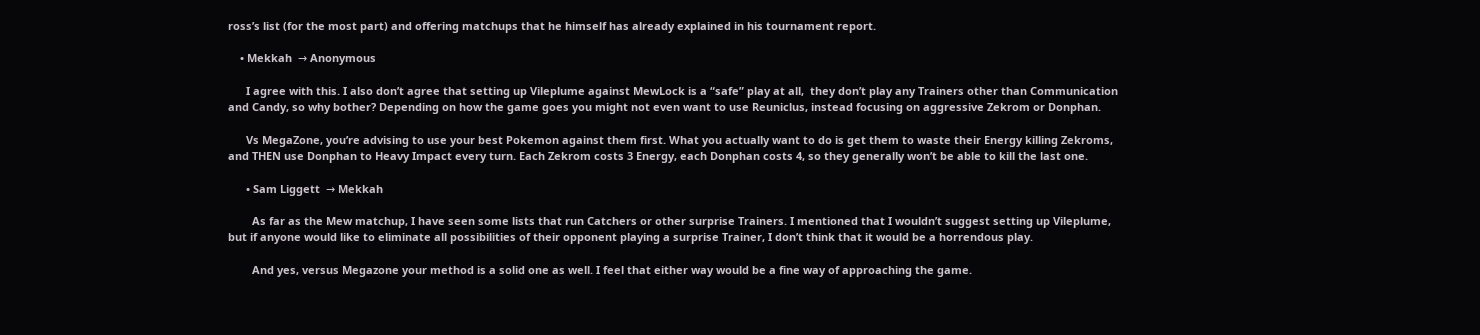ross’s list (for the most part) and offering matchups that he himself has already explained in his tournament report.

    • Mekkah  → Anonymous

      I agree with this. I also don’t agree that setting up Vileplume against MewLock is a “safe” play at all,  they don’t play any Trainers other than Communication and Candy, so why bother? Depending on how the game goes you might not even want to use Reuniclus, instead focusing on aggressive Zekrom or Donphan.

      Vs MegaZone, you’re advising to use your best Pokemon against them first. What you actually want to do is get them to waste their Energy killing Zekroms, and THEN use Donphan to Heavy Impact every turn. Each Zekrom costs 3 Energy, each Donphan costs 4, so they generally won’t be able to kill the last one.

      • Sam Liggett  → Mekkah

        As far as the Mew matchup, I have seen some lists that run Catchers or other surprise Trainers. I mentioned that I wouldn’t suggest setting up Vileplume, but if anyone would like to eliminate all possibilities of their opponent playing a surprise Trainer, I don’t think that it would be a horrendous play.

        And yes, versus Megazone your method is a solid one as well. I feel that either way would be a fine way of approaching the game.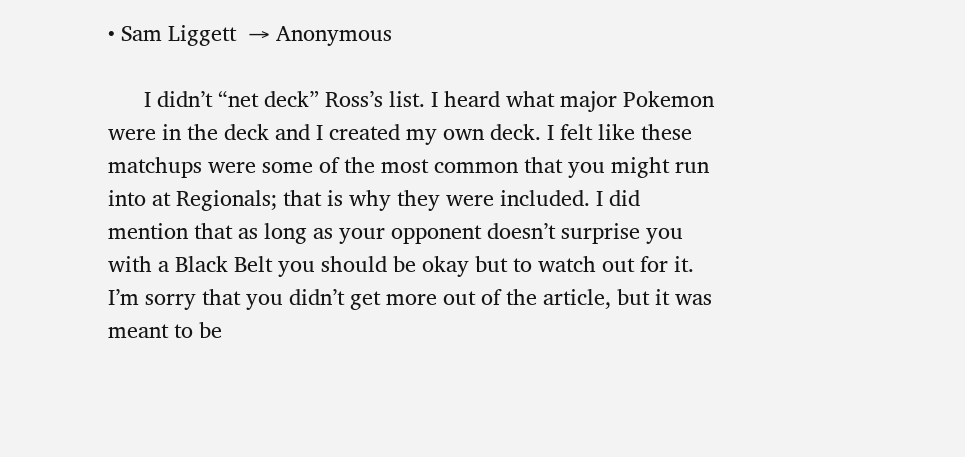• Sam Liggett  → Anonymous

      I didn’t “net deck” Ross’s list. I heard what major Pokemon were in the deck and I created my own deck. I felt like these matchups were some of the most common that you might run into at Regionals; that is why they were included. I did mention that as long as your opponent doesn’t surprise you with a Black Belt you should be okay but to watch out for it. I’m sorry that you didn’t get more out of the article, but it was meant to be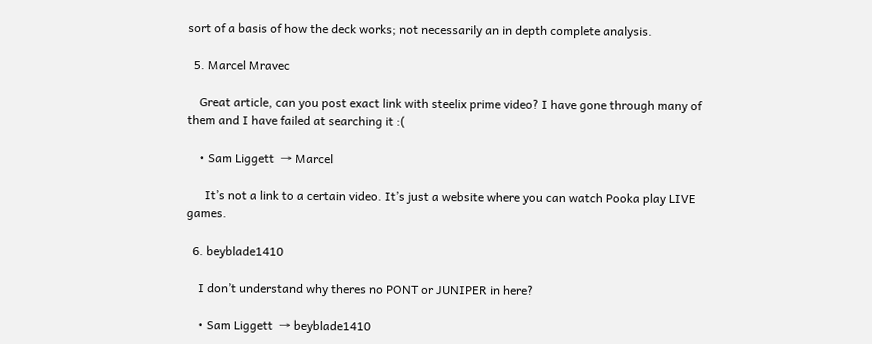sort of a basis of how the deck works; not necessarily an in depth complete analysis.

  5. Marcel Mravec

    Great article, can you post exact link with steelix prime video? I have gone through many of them and I have failed at searching it :(

    • Sam Liggett  → Marcel

      It’s not a link to a certain video. It’s just a website where you can watch Pooka play LIVE games.

  6. beyblade1410

    I don’t understand why theres no PONT or JUNIPER in here?

    • Sam Liggett  → beyblade1410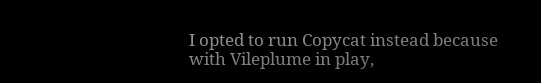I opted to run Copycat instead because with Vileplume in play,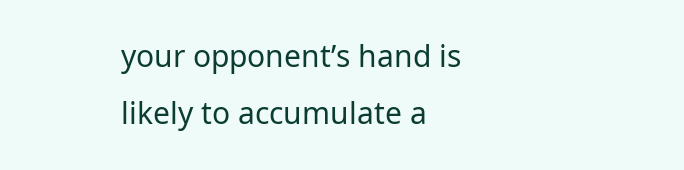your opponent’s hand is likely to accumulate a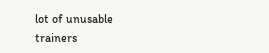lot of unusable trainers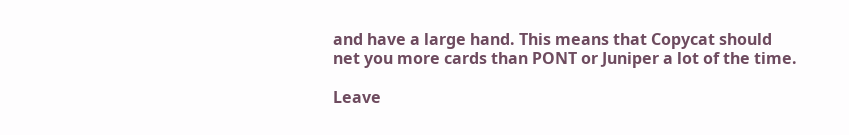and have a large hand. This means that Copycat should net you more cards than PONT or Juniper a lot of the time.

Leave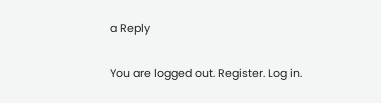a Reply

You are logged out. Register. Log in.